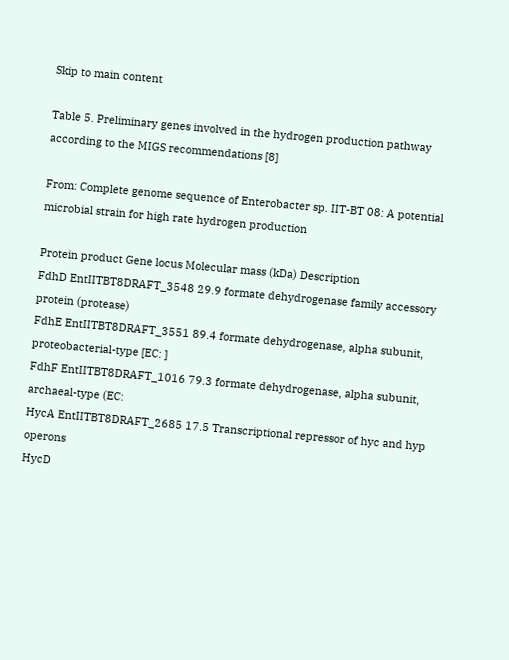Skip to main content

Table 5. Preliminary genes involved in the hydrogen production pathway according to the MIGS recommendations [8]

From: Complete genome sequence of Enterobacter sp. IIT-BT 08: A potential microbial strain for high rate hydrogen production

Protein product Gene locus Molecular mass (kDa) Description
FdhD EntIITBT8DRAFT_3548 29.9 formate dehydrogenase family accessory protein (protease)
FdhE EntIITBT8DRAFT_3551 89.4 formate dehydrogenase, alpha subunit, proteobacterial-type [EC: ]
FdhF EntIITBT8DRAFT_1016 79.3 formate dehydrogenase, alpha subunit, archaeal-type (EC:
HycA EntIITBT8DRAFT_2685 17.5 Transcriptional repressor of hyc and hyp operons
HycD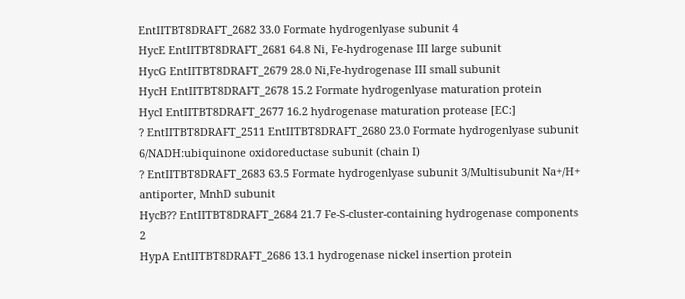EntIITBT8DRAFT_2682 33.0 Formate hydrogenlyase subunit 4
HycE EntIITBT8DRAFT_2681 64.8 Ni, Fe-hydrogenase III large subunit
HycG EntIITBT8DRAFT_2679 28.0 Ni,Fe-hydrogenase III small subunit
HycH EntIITBT8DRAFT_2678 15.2 Formate hydrogenlyase maturation protein
HycI EntIITBT8DRAFT_2677 16.2 hydrogenase maturation protease [EC:]
? EntIITBT8DRAFT_2511 EntIITBT8DRAFT_2680 23.0 Formate hydrogenlyase subunit 6/NADH:ubiquinone oxidoreductase subunit (chain I)
? EntIITBT8DRAFT_2683 63.5 Formate hydrogenlyase subunit 3/Multisubunit Na+/H+ antiporter, MnhD subunit
HycB?? EntIITBT8DRAFT_2684 21.7 Fe-S-cluster-containing hydrogenase components 2
HypA EntIITBT8DRAFT_2686 13.1 hydrogenase nickel insertion protein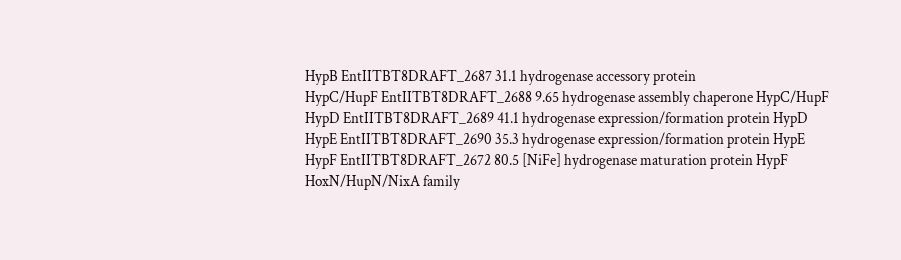HypB EntIITBT8DRAFT_2687 31.1 hydrogenase accessory protein
HypC/HupF EntIITBT8DRAFT_2688 9.65 hydrogenase assembly chaperone HypC/HupF
HypD EntIITBT8DRAFT_2689 41.1 hydrogenase expression/formation protein HypD
HypE EntIITBT8DRAFT_2690 35.3 hydrogenase expression/formation protein HypE
HypF EntIITBT8DRAFT_2672 80.5 [NiFe] hydrogenase maturation protein HypF
HoxN/HupN/NixA family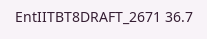EntIITBT8DRAFT_2671 36.7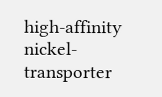high-affinity nickel-transporter